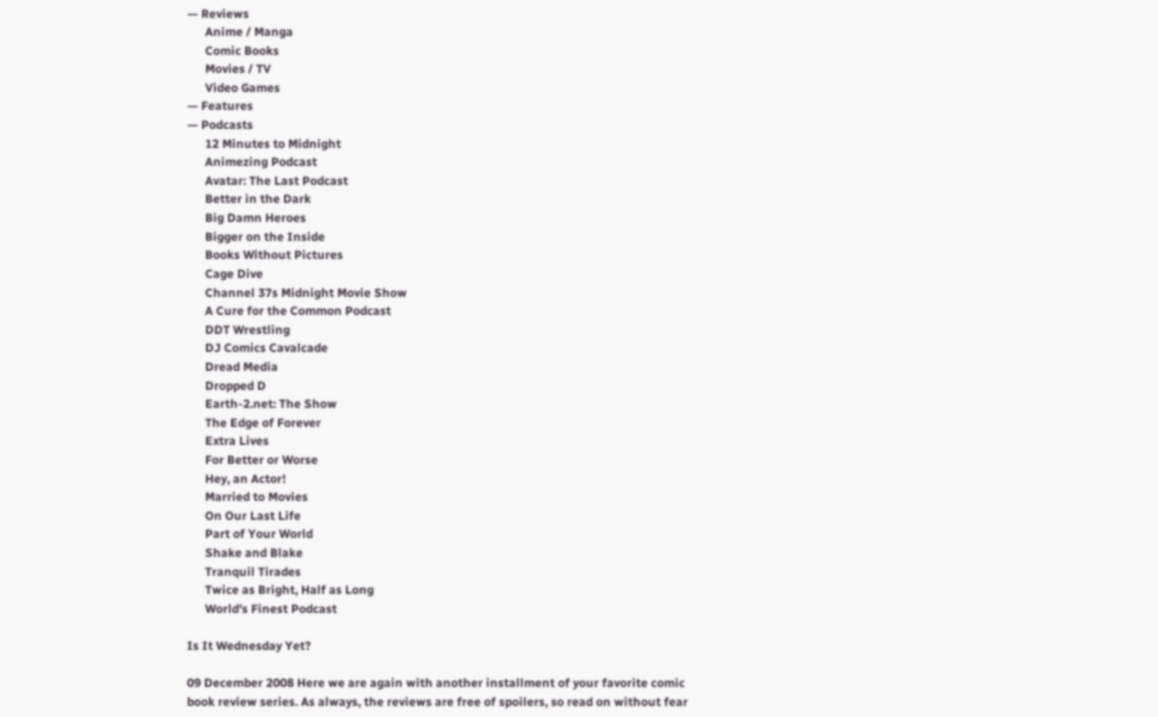— Reviews
      Anime / Manga
      Comic Books
      Movies / TV
      Video Games
— Features
— Podcasts
      12 Minutes to Midnight
      Animezing Podcast
      Avatar: The Last Podcast
      Better in the Dark
      Big Damn Heroes
      Bigger on the Inside
      Books Without Pictures
      Cage Dive
      Channel 37s Midnight Movie Show
      A Cure for the Common Podcast
      DDT Wrestling
      DJ Comics Cavalcade
      Dread Media
      Dropped D
      Earth-2.net: The Show
      The Edge of Forever
      Extra Lives
      For Better or Worse
      Hey, an Actor!
      Married to Movies
      On Our Last Life
      Part of Your World
      Shake and Blake
      Tranquil Tirades
      Twice as Bright, Half as Long
      World's Finest Podcast

Is It Wednesday Yet?

09 December 2008 Here we are again with another installment of your favorite comic book review series. As always, the reviews are free of spoilers, so read on without fear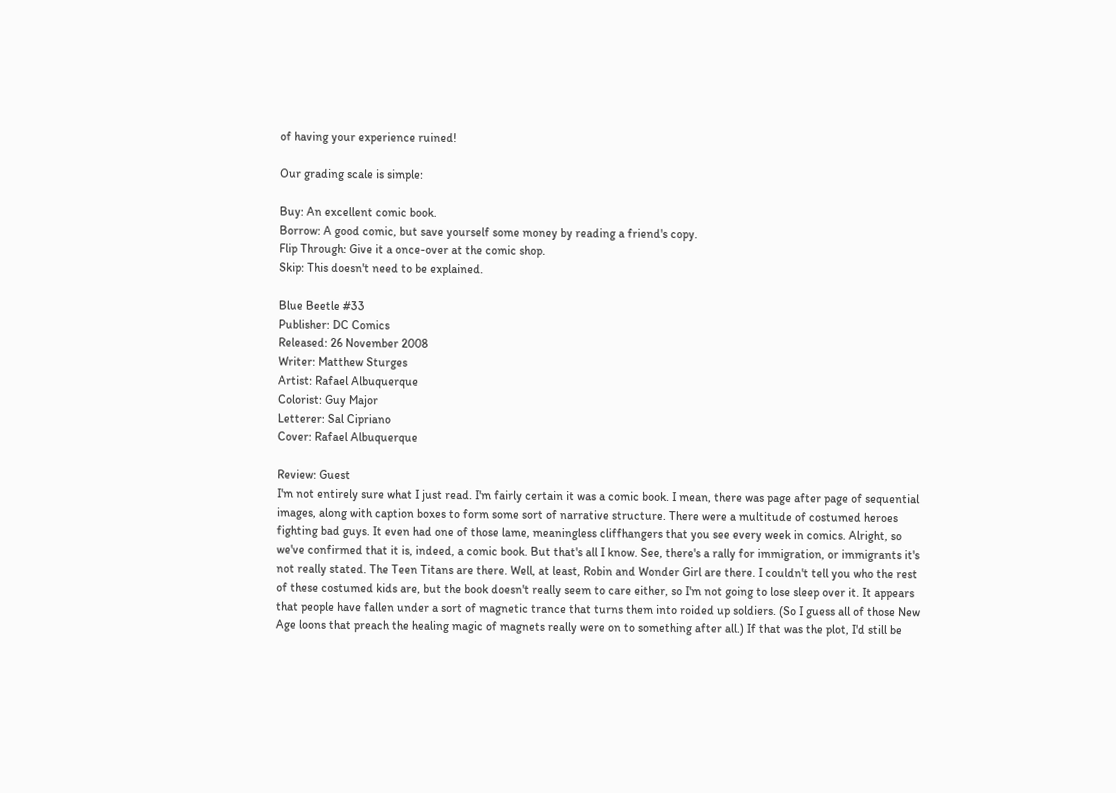of having your experience ruined!

Our grading scale is simple:

Buy: An excellent comic book.
Borrow: A good comic, but save yourself some money by reading a friend's copy.
Flip Through: Give it a once-over at the comic shop.
Skip: This doesn't need to be explained.

Blue Beetle #33
Publisher: DC Comics
Released: 26 November 2008
Writer: Matthew Sturges
Artist: Rafael Albuquerque
Colorist: Guy Major
Letterer: Sal Cipriano
Cover: Rafael Albuquerque

Review: Guest
I'm not entirely sure what I just read. I'm fairly certain it was a comic book. I mean, there was page after page of sequential images, along with caption boxes to form some sort of narrative structure. There were a multitude of costumed heroes fighting bad guys. It even had one of those lame, meaningless cliffhangers that you see every week in comics. Alright, so we've confirmed that it is, indeed, a comic book. But that's all I know. See, there's a rally for immigration, or immigrants it's not really stated. The Teen Titans are there. Well, at least, Robin and Wonder Girl are there. I couldn't tell you who the rest of these costumed kids are, but the book doesn't really seem to care either, so I'm not going to lose sleep over it. It appears that people have fallen under a sort of magnetic trance that turns them into roided up soldiers. (So I guess all of those New Age loons that preach the healing magic of magnets really were on to something after all.) If that was the plot, I'd still be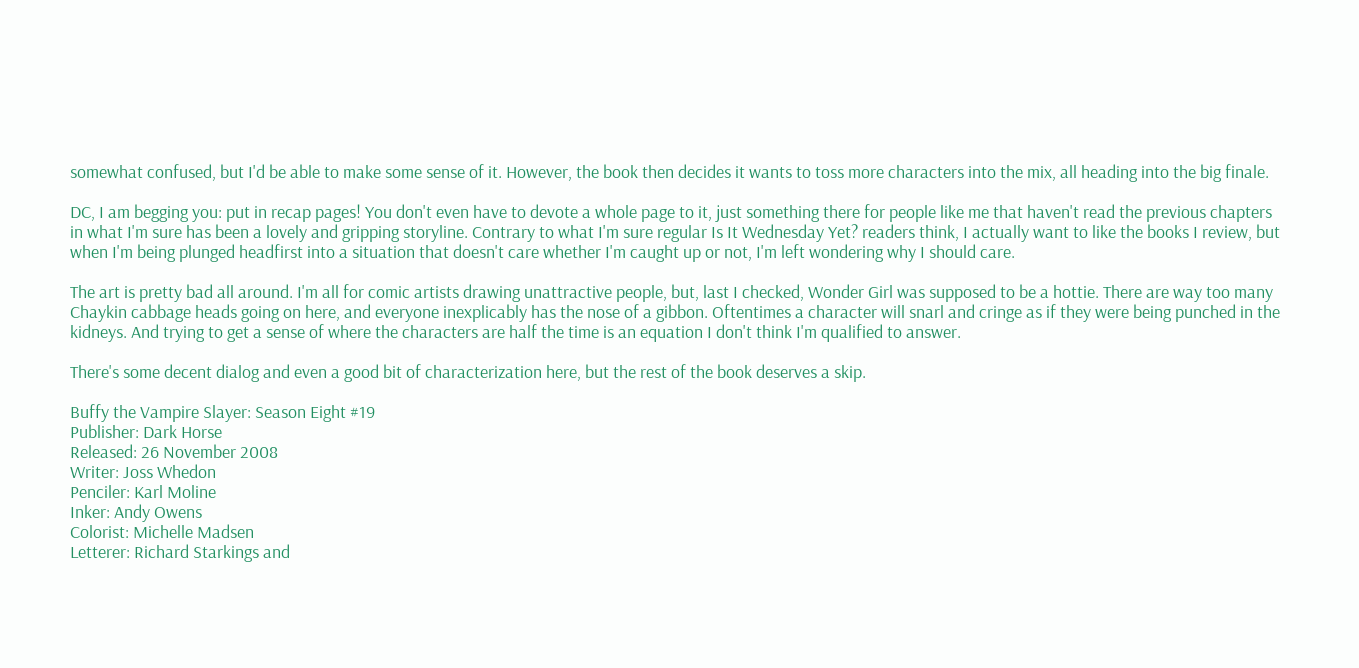somewhat confused, but I'd be able to make some sense of it. However, the book then decides it wants to toss more characters into the mix, all heading into the big finale.

DC, I am begging you: put in recap pages! You don't even have to devote a whole page to it, just something there for people like me that haven't read the previous chapters in what I'm sure has been a lovely and gripping storyline. Contrary to what I'm sure regular Is It Wednesday Yet? readers think, I actually want to like the books I review, but when I'm being plunged headfirst into a situation that doesn't care whether I'm caught up or not, I'm left wondering why I should care.

The art is pretty bad all around. I'm all for comic artists drawing unattractive people, but, last I checked, Wonder Girl was supposed to be a hottie. There are way too many Chaykin cabbage heads going on here, and everyone inexplicably has the nose of a gibbon. Oftentimes a character will snarl and cringe as if they were being punched in the kidneys. And trying to get a sense of where the characters are half the time is an equation I don't think I'm qualified to answer.

There's some decent dialog and even a good bit of characterization here, but the rest of the book deserves a skip.

Buffy the Vampire Slayer: Season Eight #19
Publisher: Dark Horse
Released: 26 November 2008
Writer: Joss Whedon
Penciler: Karl Moline
Inker: Andy Owens
Colorist: Michelle Madsen
Letterer: Richard Starkings and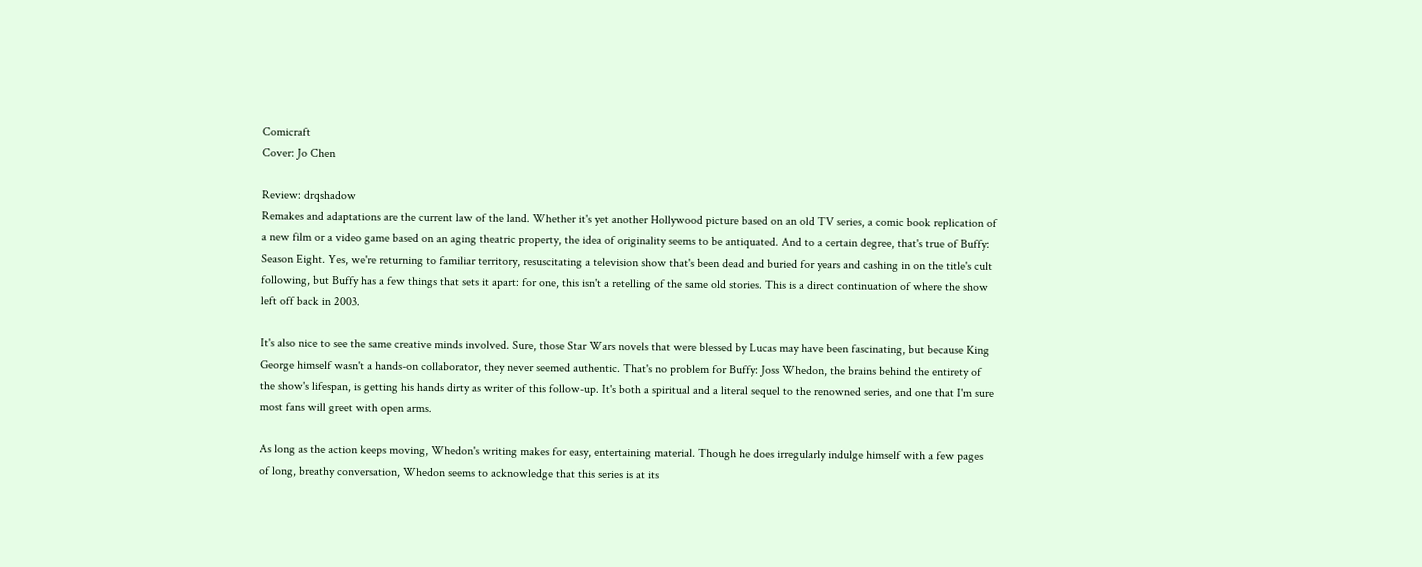Comicraft
Cover: Jo Chen

Review: drqshadow
Remakes and adaptations are the current law of the land. Whether it's yet another Hollywood picture based on an old TV series, a comic book replication of a new film or a video game based on an aging theatric property, the idea of originality seems to be antiquated. And to a certain degree, that's true of Buffy: Season Eight. Yes, we're returning to familiar territory, resuscitating a television show that's been dead and buried for years and cashing in on the title's cult following, but Buffy has a few things that sets it apart: for one, this isn't a retelling of the same old stories. This is a direct continuation of where the show left off back in 2003.

It's also nice to see the same creative minds involved. Sure, those Star Wars novels that were blessed by Lucas may have been fascinating, but because King George himself wasn't a hands-on collaborator, they never seemed authentic. That's no problem for Buffy: Joss Whedon, the brains behind the entirety of the show's lifespan, is getting his hands dirty as writer of this follow-up. It's both a spiritual and a literal sequel to the renowned series, and one that I'm sure most fans will greet with open arms.

As long as the action keeps moving, Whedon's writing makes for easy, entertaining material. Though he does irregularly indulge himself with a few pages of long, breathy conversation, Whedon seems to acknowledge that this series is at its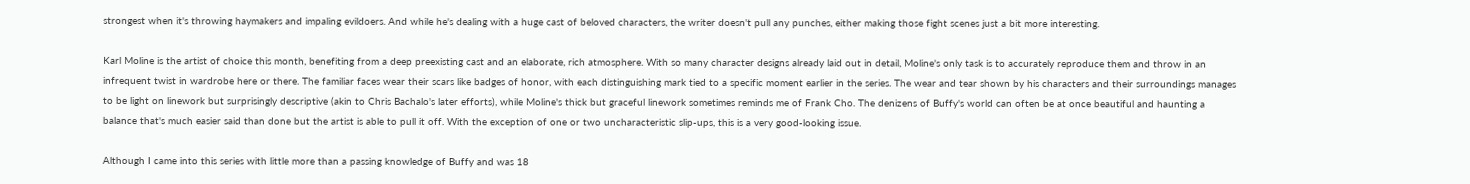strongest when it's throwing haymakers and impaling evildoers. And while he's dealing with a huge cast of beloved characters, the writer doesn't pull any punches, either making those fight scenes just a bit more interesting.

Karl Moline is the artist of choice this month, benefiting from a deep preexisting cast and an elaborate, rich atmosphere. With so many character designs already laid out in detail, Moline's only task is to accurately reproduce them and throw in an infrequent twist in wardrobe here or there. The familiar faces wear their scars like badges of honor, with each distinguishing mark tied to a specific moment earlier in the series. The wear and tear shown by his characters and their surroundings manages to be light on linework but surprisingly descriptive (akin to Chris Bachalo's later efforts), while Moline's thick but graceful linework sometimes reminds me of Frank Cho. The denizens of Buffy's world can often be at once beautiful and haunting a balance that's much easier said than done but the artist is able to pull it off. With the exception of one or two uncharacteristic slip-ups, this is a very good-looking issue.

Although I came into this series with little more than a passing knowledge of Buffy and was 18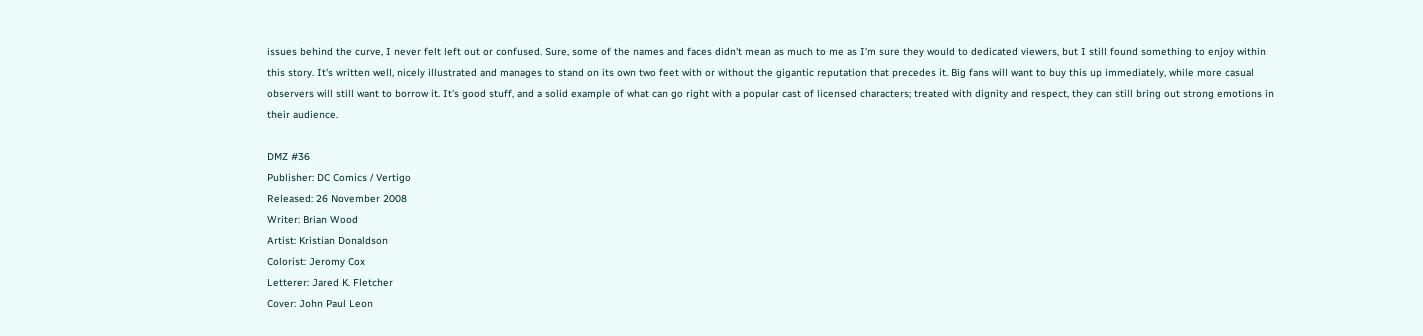issues behind the curve, I never felt left out or confused. Sure, some of the names and faces didn't mean as much to me as I'm sure they would to dedicated viewers, but I still found something to enjoy within this story. It's written well, nicely illustrated and manages to stand on its own two feet with or without the gigantic reputation that precedes it. Big fans will want to buy this up immediately, while more casual observers will still want to borrow it. It's good stuff, and a solid example of what can go right with a popular cast of licensed characters; treated with dignity and respect, they can still bring out strong emotions in their audience.

DMZ #36
Publisher: DC Comics / Vertigo
Released: 26 November 2008
Writer: Brian Wood
Artist: Kristian Donaldson
Colorist: Jeromy Cox
Letterer: Jared K. Fletcher
Cover: John Paul Leon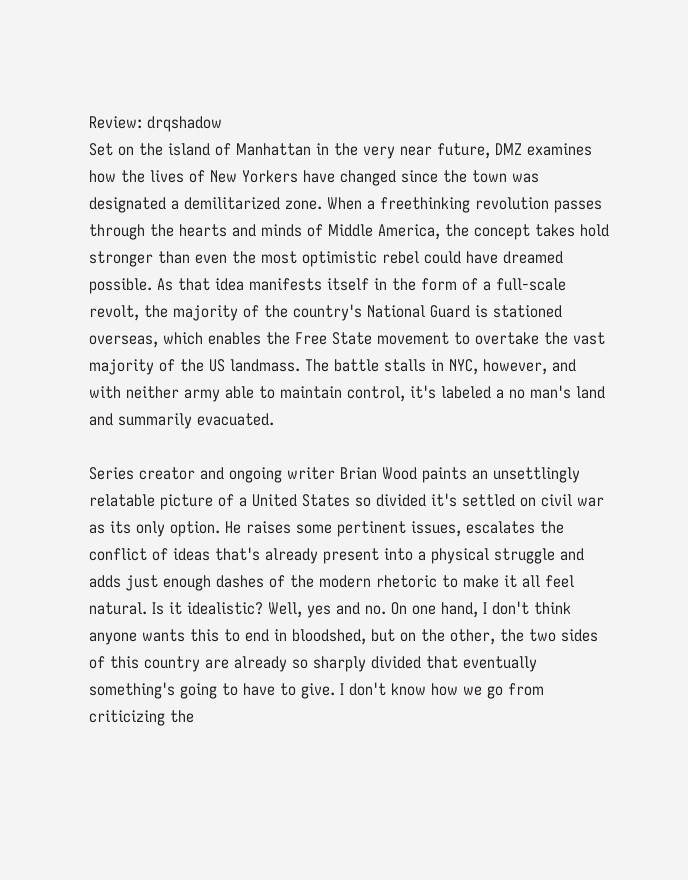Review: drqshadow
Set on the island of Manhattan in the very near future, DMZ examines how the lives of New Yorkers have changed since the town was designated a demilitarized zone. When a freethinking revolution passes through the hearts and minds of Middle America, the concept takes hold stronger than even the most optimistic rebel could have dreamed possible. As that idea manifests itself in the form of a full-scale revolt, the majority of the country's National Guard is stationed overseas, which enables the Free State movement to overtake the vast majority of the US landmass. The battle stalls in NYC, however, and with neither army able to maintain control, it's labeled a no man's land and summarily evacuated.

Series creator and ongoing writer Brian Wood paints an unsettlingly relatable picture of a United States so divided it's settled on civil war as its only option. He raises some pertinent issues, escalates the conflict of ideas that's already present into a physical struggle and adds just enough dashes of the modern rhetoric to make it all feel natural. Is it idealistic? Well, yes and no. On one hand, I don't think anyone wants this to end in bloodshed, but on the other, the two sides of this country are already so sharply divided that eventually something's going to have to give. I don't know how we go from criticizing the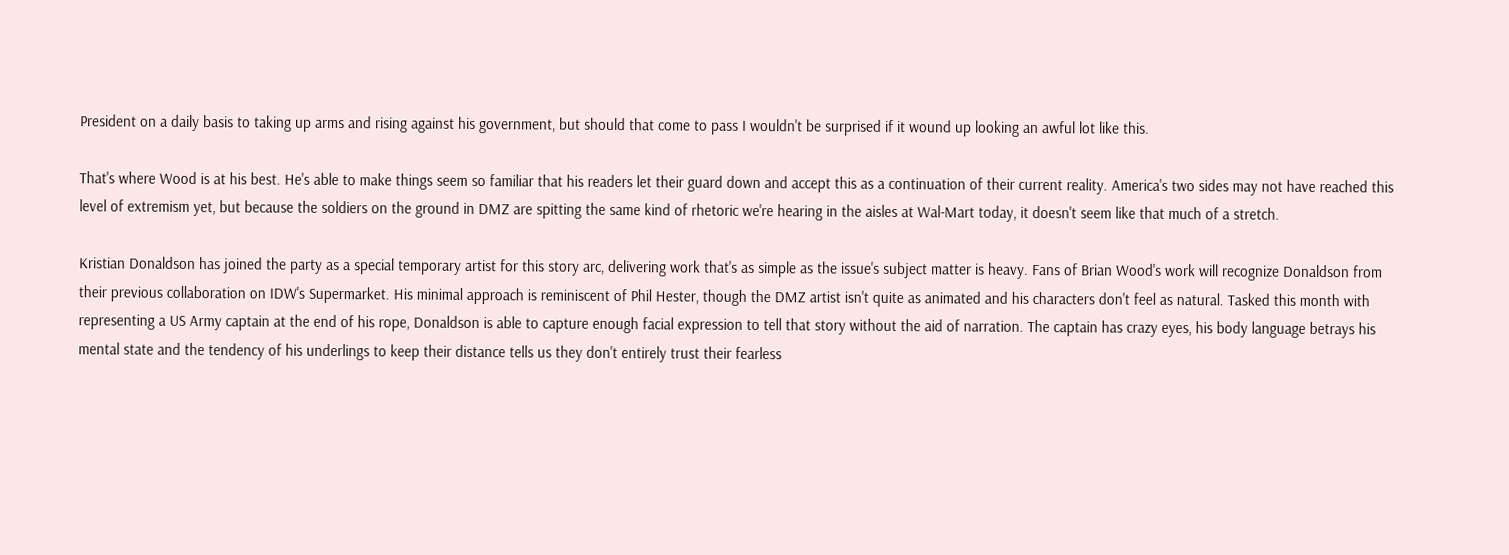President on a daily basis to taking up arms and rising against his government, but should that come to pass I wouldn't be surprised if it wound up looking an awful lot like this.

That's where Wood is at his best. He's able to make things seem so familiar that his readers let their guard down and accept this as a continuation of their current reality. America's two sides may not have reached this level of extremism yet, but because the soldiers on the ground in DMZ are spitting the same kind of rhetoric we're hearing in the aisles at Wal-Mart today, it doesn't seem like that much of a stretch.

Kristian Donaldson has joined the party as a special temporary artist for this story arc, delivering work that's as simple as the issue's subject matter is heavy. Fans of Brian Wood's work will recognize Donaldson from their previous collaboration on IDW's Supermarket. His minimal approach is reminiscent of Phil Hester, though the DMZ artist isn't quite as animated and his characters don't feel as natural. Tasked this month with representing a US Army captain at the end of his rope, Donaldson is able to capture enough facial expression to tell that story without the aid of narration. The captain has crazy eyes, his body language betrays his mental state and the tendency of his underlings to keep their distance tells us they don't entirely trust their fearless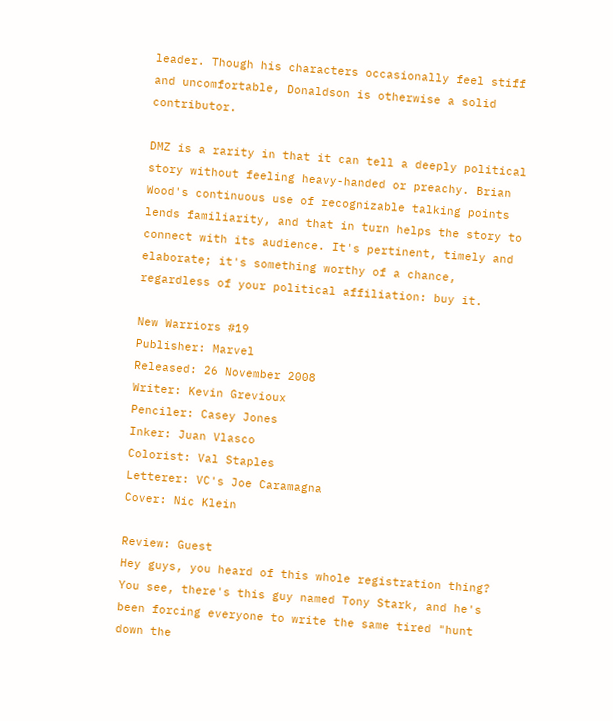leader. Though his characters occasionally feel stiff and uncomfortable, Donaldson is otherwise a solid contributor.

DMZ is a rarity in that it can tell a deeply political story without feeling heavy-handed or preachy. Brian Wood's continuous use of recognizable talking points lends familiarity, and that in turn helps the story to connect with its audience. It's pertinent, timely and elaborate; it's something worthy of a chance, regardless of your political affiliation: buy it.

New Warriors #19
Publisher: Marvel
Released: 26 November 2008
Writer: Kevin Grevioux
Penciler: Casey Jones
Inker: Juan Vlasco
Colorist: Val Staples
Letterer: VC's Joe Caramagna
Cover: Nic Klein

Review: Guest
Hey guys, you heard of this whole registration thing? You see, there's this guy named Tony Stark, and he's been forcing everyone to write the same tired "hunt down the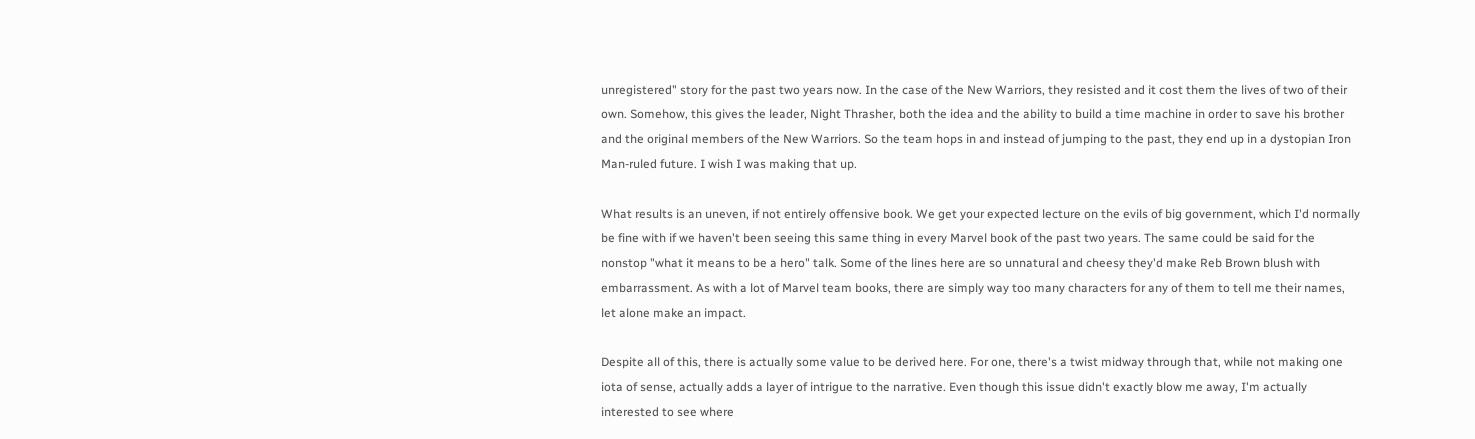unregistered" story for the past two years now. In the case of the New Warriors, they resisted and it cost them the lives of two of their own. Somehow, this gives the leader, Night Thrasher, both the idea and the ability to build a time machine in order to save his brother and the original members of the New Warriors. So the team hops in and instead of jumping to the past, they end up in a dystopian Iron Man-ruled future. I wish I was making that up.

What results is an uneven, if not entirely offensive book. We get your expected lecture on the evils of big government, which I'd normally be fine with if we haven't been seeing this same thing in every Marvel book of the past two years. The same could be said for the nonstop "what it means to be a hero" talk. Some of the lines here are so unnatural and cheesy they'd make Reb Brown blush with embarrassment. As with a lot of Marvel team books, there are simply way too many characters for any of them to tell me their names, let alone make an impact.

Despite all of this, there is actually some value to be derived here. For one, there's a twist midway through that, while not making one iota of sense, actually adds a layer of intrigue to the narrative. Even though this issue didn't exactly blow me away, I'm actually interested to see where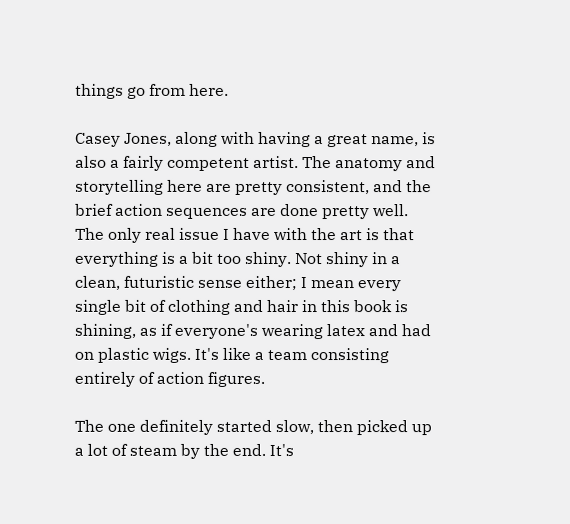things go from here.

Casey Jones, along with having a great name, is also a fairly competent artist. The anatomy and storytelling here are pretty consistent, and the brief action sequences are done pretty well. The only real issue I have with the art is that everything is a bit too shiny. Not shiny in a clean, futuristic sense either; I mean every single bit of clothing and hair in this book is shining, as if everyone's wearing latex and had on plastic wigs. It's like a team consisting entirely of action figures.

The one definitely started slow, then picked up a lot of steam by the end. It's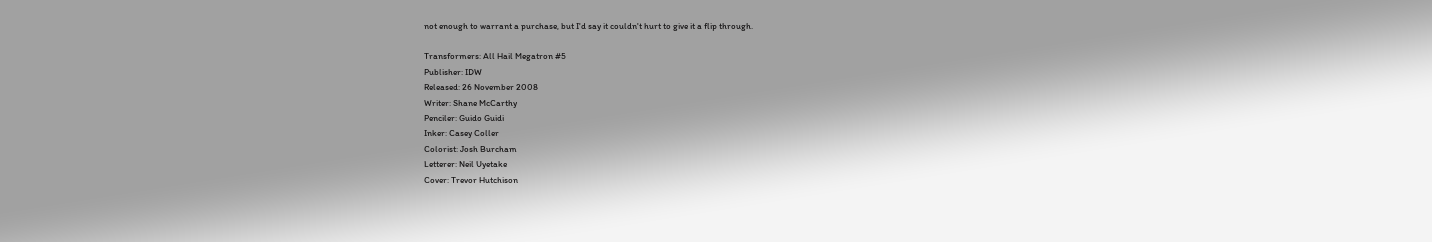not enough to warrant a purchase, but I'd say it couldn't hurt to give it a flip through.

Transformers: All Hail Megatron #5
Publisher: IDW
Released: 26 November 2008
Writer: Shane McCarthy
Penciler: Guido Guidi
Inker: Casey Coller
Colorist: Josh Burcham
Letterer: Neil Uyetake
Cover: Trevor Hutchison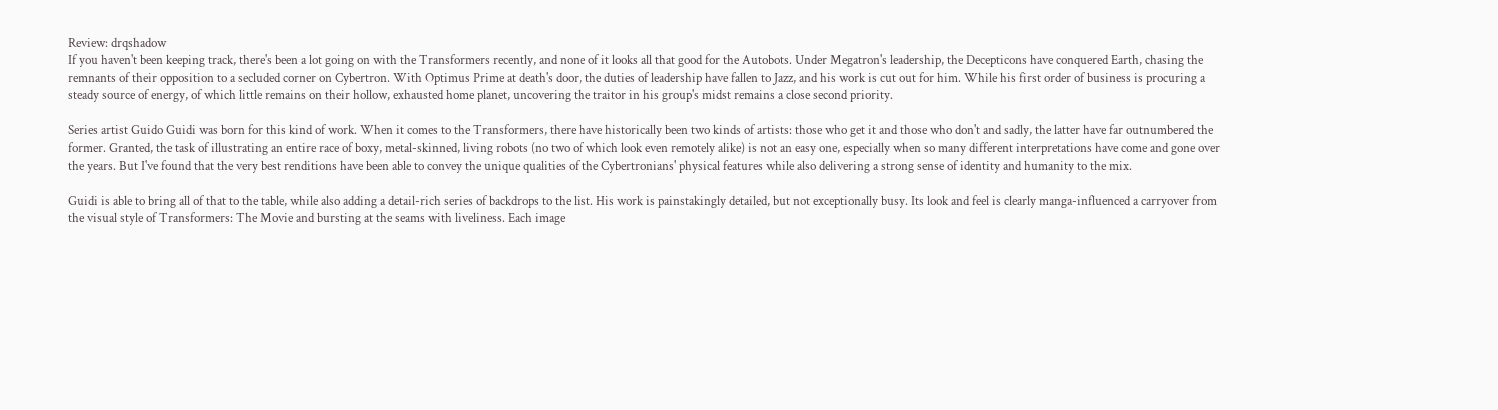Review: drqshadow
If you haven't been keeping track, there's been a lot going on with the Transformers recently, and none of it looks all that good for the Autobots. Under Megatron's leadership, the Decepticons have conquered Earth, chasing the remnants of their opposition to a secluded corner on Cybertron. With Optimus Prime at death's door, the duties of leadership have fallen to Jazz, and his work is cut out for him. While his first order of business is procuring a steady source of energy, of which little remains on their hollow, exhausted home planet, uncovering the traitor in his group's midst remains a close second priority.

Series artist Guido Guidi was born for this kind of work. When it comes to the Transformers, there have historically been two kinds of artists: those who get it and those who don't and sadly, the latter have far outnumbered the former. Granted, the task of illustrating an entire race of boxy, metal-skinned, living robots (no two of which look even remotely alike) is not an easy one, especially when so many different interpretations have come and gone over the years. But I've found that the very best renditions have been able to convey the unique qualities of the Cybertronians' physical features while also delivering a strong sense of identity and humanity to the mix.

Guidi is able to bring all of that to the table, while also adding a detail-rich series of backdrops to the list. His work is painstakingly detailed, but not exceptionally busy. Its look and feel is clearly manga-influenced a carryover from the visual style of Transformers: The Movie and bursting at the seams with liveliness. Each image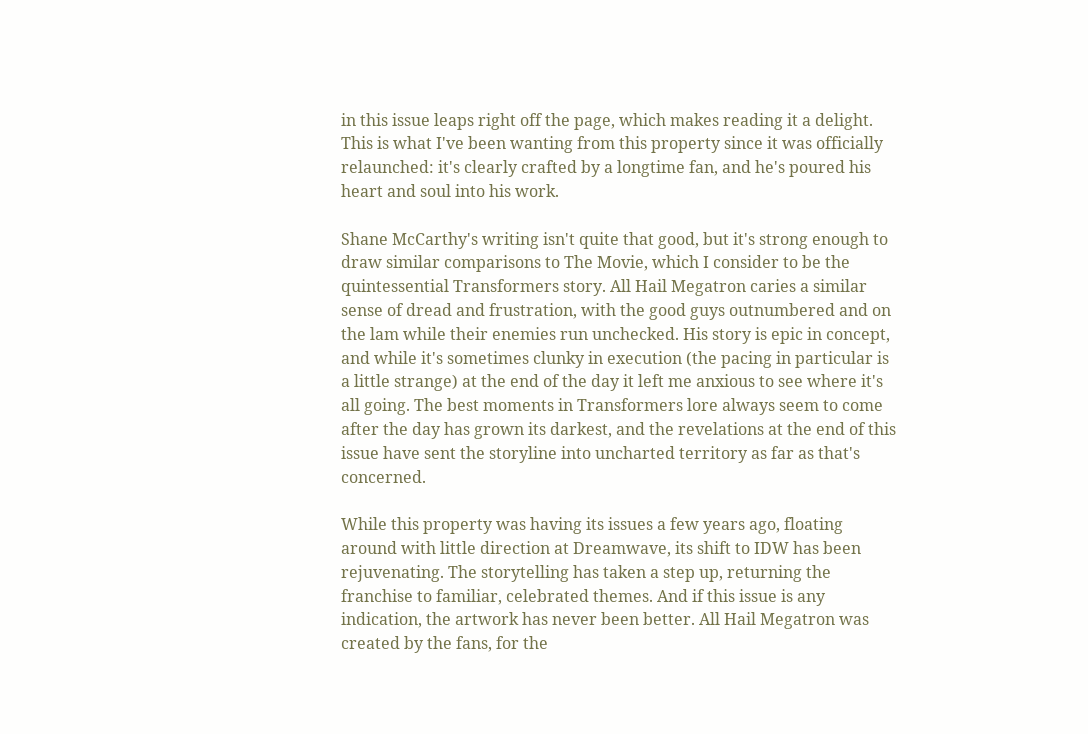in this issue leaps right off the page, which makes reading it a delight. This is what I've been wanting from this property since it was officially relaunched: it's clearly crafted by a longtime fan, and he's poured his heart and soul into his work.

Shane McCarthy's writing isn't quite that good, but it's strong enough to draw similar comparisons to The Movie, which I consider to be the quintessential Transformers story. All Hail Megatron caries a similar sense of dread and frustration, with the good guys outnumbered and on the lam while their enemies run unchecked. His story is epic in concept, and while it's sometimes clunky in execution (the pacing in particular is a little strange) at the end of the day it left me anxious to see where it's all going. The best moments in Transformers lore always seem to come after the day has grown its darkest, and the revelations at the end of this issue have sent the storyline into uncharted territory as far as that's concerned.

While this property was having its issues a few years ago, floating around with little direction at Dreamwave, its shift to IDW has been rejuvenating. The storytelling has taken a step up, returning the franchise to familiar, celebrated themes. And if this issue is any indication, the artwork has never been better. All Hail Megatron was created by the fans, for the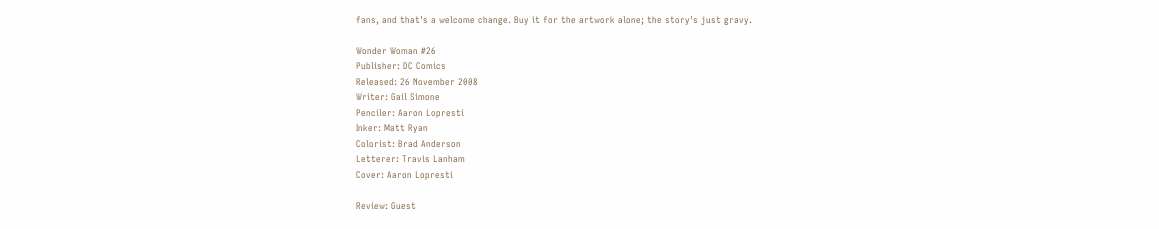fans, and that's a welcome change. Buy it for the artwork alone; the story's just gravy.

Wonder Woman #26
Publisher: DC Comics
Released: 26 November 2008
Writer: Gail Simone
Penciler: Aaron Lopresti
Inker: Matt Ryan
Colorist: Brad Anderson
Letterer: Travis Lanham
Cover: Aaron Lopresti

Review: Guest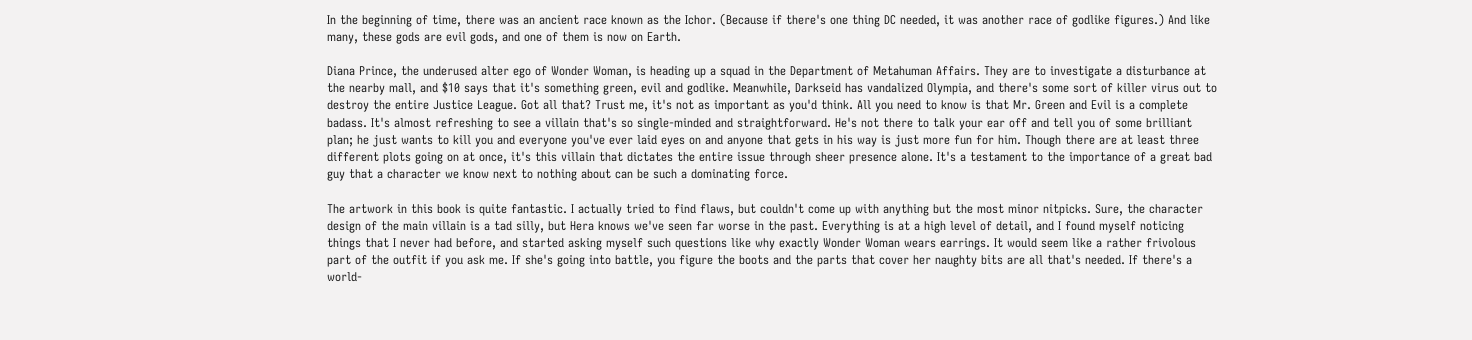In the beginning of time, there was an ancient race known as the Ichor. (Because if there's one thing DC needed, it was another race of godlike figures.) And like many, these gods are evil gods, and one of them is now on Earth.

Diana Prince, the underused alter ego of Wonder Woman, is heading up a squad in the Department of Metahuman Affairs. They are to investigate a disturbance at the nearby mall, and $10 says that it's something green, evil and godlike. Meanwhile, Darkseid has vandalized Olympia, and there's some sort of killer virus out to destroy the entire Justice League. Got all that? Trust me, it's not as important as you'd think. All you need to know is that Mr. Green and Evil is a complete badass. It's almost refreshing to see a villain that's so single-minded and straightforward. He's not there to talk your ear off and tell you of some brilliant plan; he just wants to kill you and everyone you've ever laid eyes on and anyone that gets in his way is just more fun for him. Though there are at least three different plots going on at once, it's this villain that dictates the entire issue through sheer presence alone. It's a testament to the importance of a great bad guy that a character we know next to nothing about can be such a dominating force.

The artwork in this book is quite fantastic. I actually tried to find flaws, but couldn't come up with anything but the most minor nitpicks. Sure, the character design of the main villain is a tad silly, but Hera knows we've seen far worse in the past. Everything is at a high level of detail, and I found myself noticing things that I never had before, and started asking myself such questions like why exactly Wonder Woman wears earrings. It would seem like a rather frivolous part of the outfit if you ask me. If she's going into battle, you figure the boots and the parts that cover her naughty bits are all that's needed. If there's a world-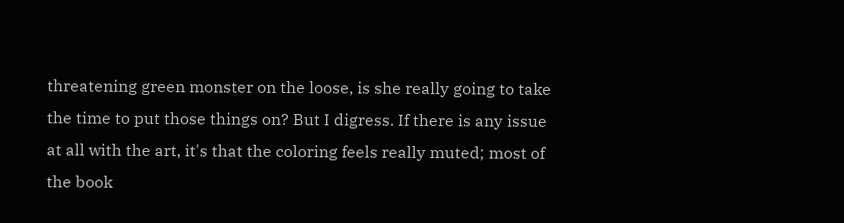threatening green monster on the loose, is she really going to take the time to put those things on? But I digress. If there is any issue at all with the art, it's that the coloring feels really muted; most of the book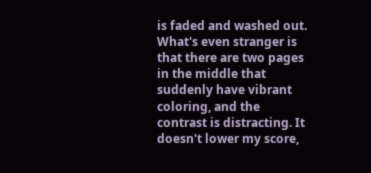is faded and washed out. What's even stranger is that there are two pages in the middle that suddenly have vibrant coloring, and the contrast is distracting. It doesn't lower my score,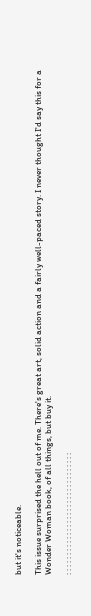but it's noticeable.

This issue surprised the hell out of me. There's great art, solid action and a fairly well-paced story. I never thought I'd say this for a Wonder Woman book, of all things, but buy it.

: : : : : : : : : : : : : : : : : : : : : : : : : : : : : : :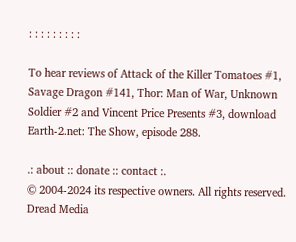: : : : : : : : :

To hear reviews of Attack of the Killer Tomatoes #1, Savage Dragon #141, Thor: Man of War, Unknown Soldier #2 and Vincent Price Presents #3, download Earth-2.net: The Show, episode 288.

.: about :: donate :: contact :.
© 2004-2024 its respective owners. All rights reserved.
Dread Media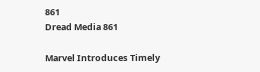861
Dread Media 861

Marvel Introduces Timely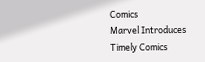Comics
Marvel Introduces Timely Comics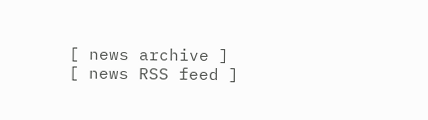[ news archive ]
[ news RSS feed ]